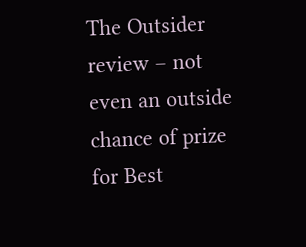The Outsider review – not even an outside chance of prize for Best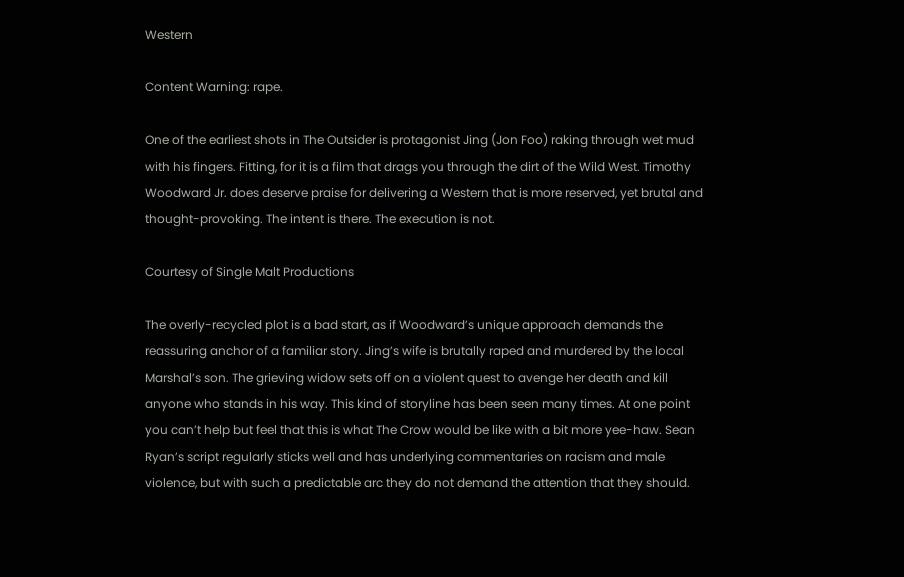Western

Content Warning: rape.

One of the earliest shots in The Outsider is protagonist Jing (Jon Foo) raking through wet mud with his fingers. Fitting, for it is a film that drags you through the dirt of the Wild West. Timothy Woodward Jr. does deserve praise for delivering a Western that is more reserved, yet brutal and thought-provoking. The intent is there. The execution is not.

Courtesy of Single Malt Productions

The overly-recycled plot is a bad start, as if Woodward’s unique approach demands the reassuring anchor of a familiar story. Jing’s wife is brutally raped and murdered by the local Marshal’s son. The grieving widow sets off on a violent quest to avenge her death and kill anyone who stands in his way. This kind of storyline has been seen many times. At one point you can’t help but feel that this is what The Crow would be like with a bit more yee-haw. Sean Ryan’s script regularly sticks well and has underlying commentaries on racism and male violence, but with such a predictable arc they do not demand the attention that they should.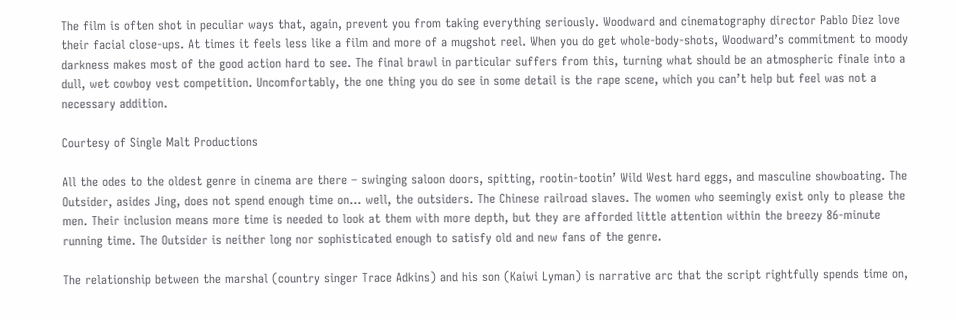The film is often shot in peculiar ways that, again, prevent you from taking everything seriously. Woodward and cinematography director Pablo Diez love their facial close-ups. At times it feels less like a film and more of a mugshot reel. When you do get whole-body-shots, Woodward’s commitment to moody darkness makes most of the good action hard to see. The final brawl in particular suffers from this, turning what should be an atmospheric finale into a dull, wet cowboy vest competition. Uncomfortably, the one thing you do see in some detail is the rape scene, which you can’t help but feel was not a necessary addition.

Courtesy of Single Malt Productions

All the odes to the oldest genre in cinema are there – swinging saloon doors, spitting, rootin-tootin’ Wild West hard eggs, and masculine showboating. The Outsider, asides Jing, does not spend enough time on… well, the outsiders. The Chinese railroad slaves. The women who seemingly exist only to please the men. Their inclusion means more time is needed to look at them with more depth, but they are afforded little attention within the breezy 86-minute running time. The Outsider is neither long nor sophisticated enough to satisfy old and new fans of the genre.

The relationship between the marshal (country singer Trace Adkins) and his son (Kaiwi Lyman) is narrative arc that the script rightfully spends time on,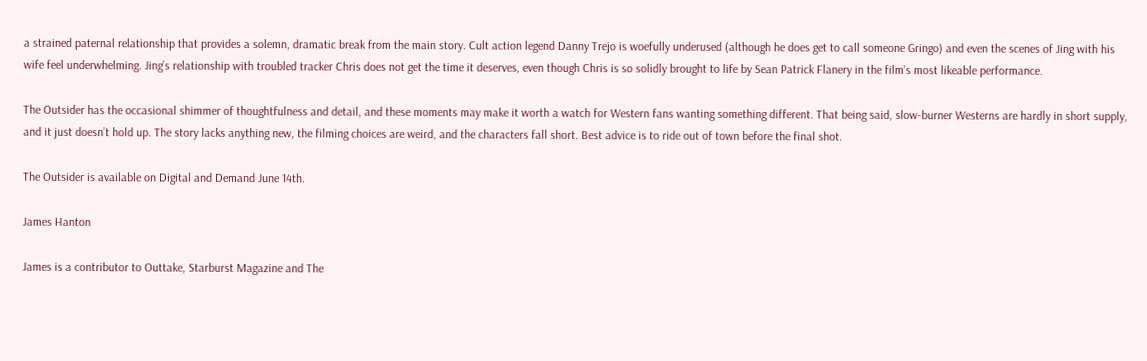a strained paternal relationship that provides a solemn, dramatic break from the main story. Cult action legend Danny Trejo is woefully underused (although he does get to call someone Gringo) and even the scenes of Jing with his wife feel underwhelming. Jing’s relationship with troubled tracker Chris does not get the time it deserves, even though Chris is so solidly brought to life by Sean Patrick Flanery in the film’s most likeable performance.

The Outsider has the occasional shimmer of thoughtfulness and detail, and these moments may make it worth a watch for Western fans wanting something different. That being said, slow-burner Westerns are hardly in short supply, and it just doesn’t hold up. The story lacks anything new, the filming choices are weird, and the characters fall short. Best advice is to ride out of town before the final shot.

The Outsider is available on Digital and Demand June 14th.

James Hanton

James is a contributor to Outtake, Starburst Magazine and The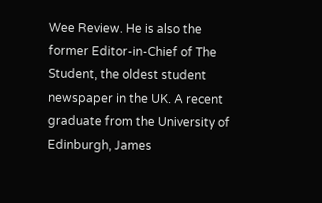Wee Review. He is also the former Editor-in-Chief of The Student, the oldest student newspaper in the UK. A recent graduate from the University of Edinburgh, James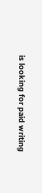is looking for paid writing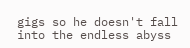gigs so he doesn't fall into the endless abyss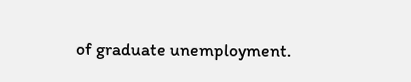of graduate unemployment.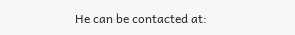He can be contacted at: